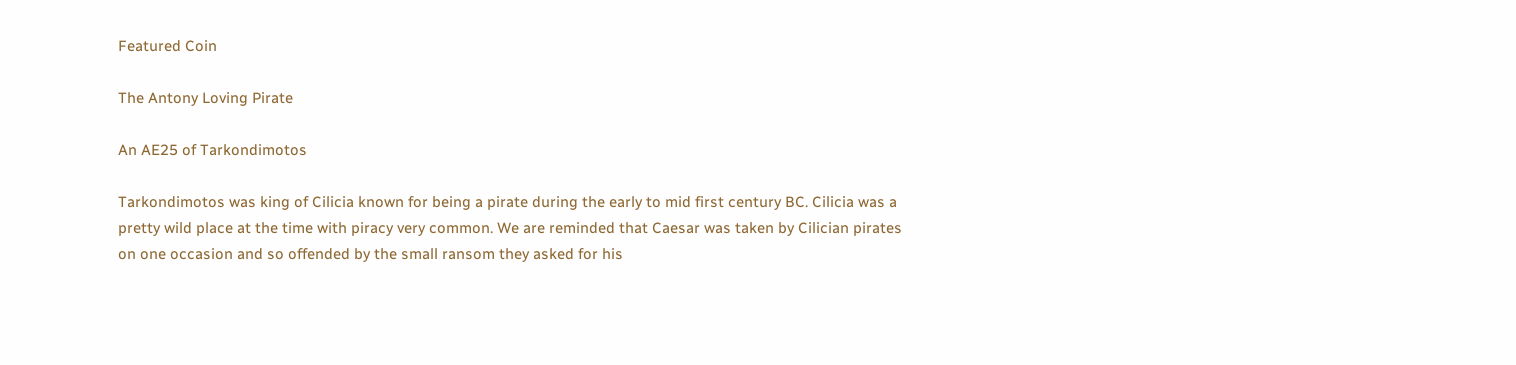Featured Coin

The Antony Loving Pirate

An AE25 of Tarkondimotos

Tarkondimotos was king of Cilicia known for being a pirate during the early to mid first century BC. Cilicia was a pretty wild place at the time with piracy very common. We are reminded that Caesar was taken by Cilician pirates on one occasion and so offended by the small ransom they asked for his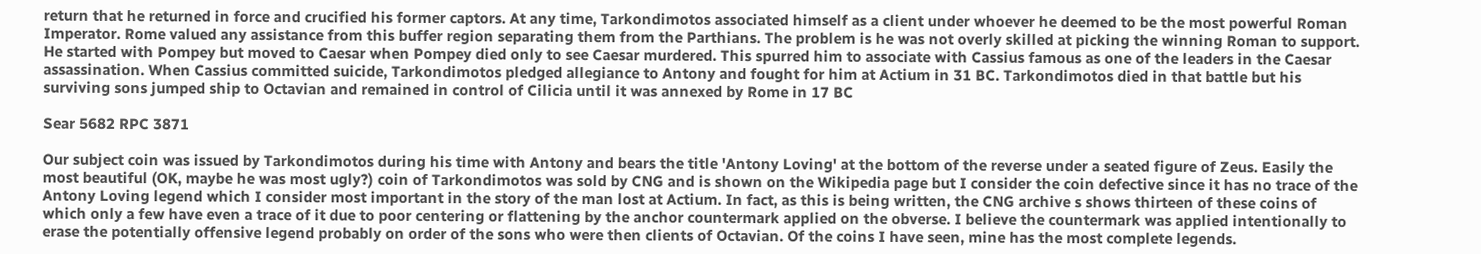return that he returned in force and crucified his former captors. At any time, Tarkondimotos associated himself as a client under whoever he deemed to be the most powerful Roman Imperator. Rome valued any assistance from this buffer region separating them from the Parthians. The problem is he was not overly skilled at picking the winning Roman to support. He started with Pompey but moved to Caesar when Pompey died only to see Caesar murdered. This spurred him to associate with Cassius famous as one of the leaders in the Caesar assassination. When Cassius committed suicide, Tarkondimotos pledged allegiance to Antony and fought for him at Actium in 31 BC. Tarkondimotos died in that battle but his surviving sons jumped ship to Octavian and remained in control of Cilicia until it was annexed by Rome in 17 BC

Sear 5682 RPC 3871

Our subject coin was issued by Tarkondimotos during his time with Antony and bears the title 'Antony Loving' at the bottom of the reverse under a seated figure of Zeus. Easily the most beautiful (OK, maybe he was most ugly?) coin of Tarkondimotos was sold by CNG and is shown on the Wikipedia page but I consider the coin defective since it has no trace of the Antony Loving legend which I consider most important in the story of the man lost at Actium. In fact, as this is being written, the CNG archive s shows thirteen of these coins of which only a few have even a trace of it due to poor centering or flattening by the anchor countermark applied on the obverse. I believe the countermark was applied intentionally to erase the potentially offensive legend probably on order of the sons who were then clients of Octavian. Of the coins I have seen, mine has the most complete legends.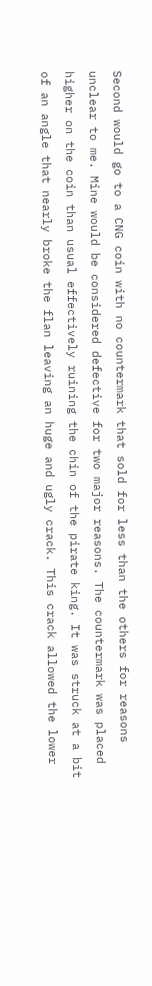Second would go to a CNG coin with no countermark that sold for less than the others for reasons unclear to me. Mine would be considered defective for two major reasons. The countermark was placed higher on the coin than usual effectively ruining the chin of the pirate king. It was struck at a bit of an angle that nearly broke the flan leaving an huge and ugly crack. This crack allowed the lower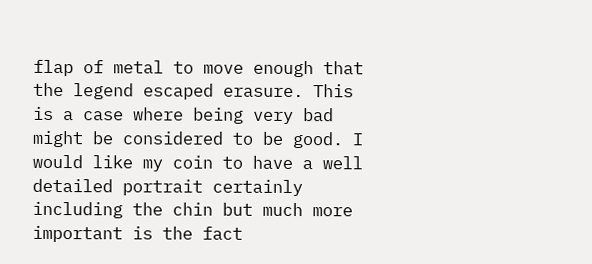flap of metal to move enough that the legend escaped erasure. This is a case where being very bad might be considered to be good. I would like my coin to have a well detailed portrait certainly including the chin but much more important is the fact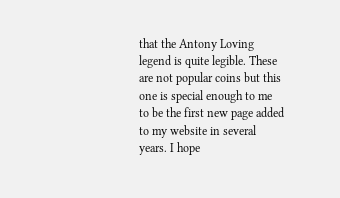that the Antony Loving legend is quite legible. These are not popular coins but this one is special enough to me to be the first new page added to my website in several years. I hope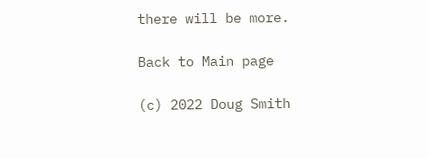there will be more.

Back to Main page

(c) 2022 Doug Smith